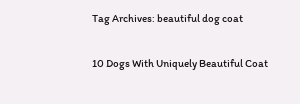Tag Archives: beautiful dog coat

10 Dogs With Uniquely Beautiful Coat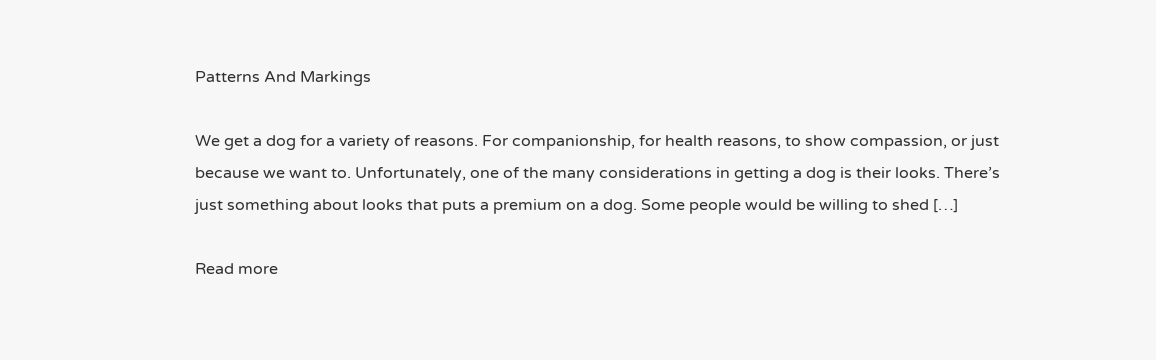Patterns And Markings

We get a dog for a variety of reasons. For companionship, for health reasons, to show compassion, or just because we want to. Unfortunately, one of the many considerations in getting a dog is their looks. There’s just something about looks that puts a premium on a dog. Some people would be willing to shed […]

Read more